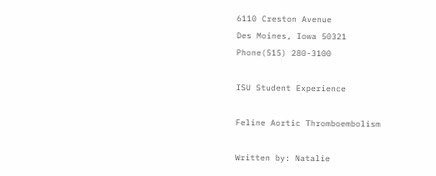6110 Creston Avenue
Des Moines, Iowa 50321
Phone(515) 280-3100

ISU Student Experience

Feline Aortic Thromboembolism

Written by: Natalie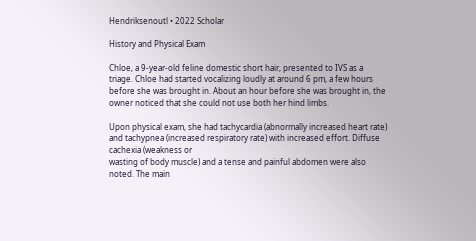Hendriksenoutl • 2022 Scholar

History and Physical Exam

Chloe, a 9-year-old feline domestic short hair, presented to IVS as a triage. Chloe had started vocalizing loudly at around 6 pm, a few hours before she was brought in. About an hour before she was brought in, the owner noticed that she could not use both her hind limbs.

Upon physical exam, she had tachycardia (abnormally increased heart rate) and tachypnea (increased respiratory rate) with increased effort. Diffuse cachexia (weakness or
wasting of body muscle) and a tense and painful abdomen were also noted. The main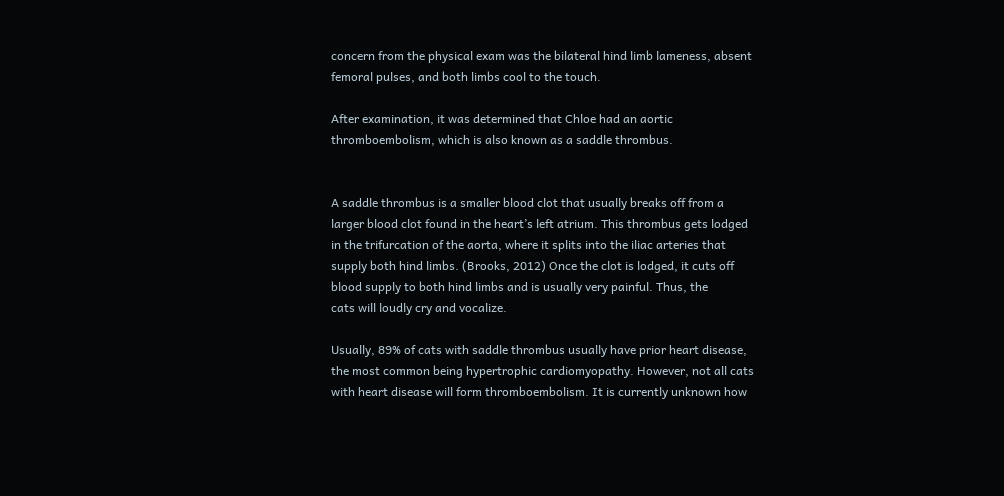concern from the physical exam was the bilateral hind limb lameness, absent femoral pulses, and both limbs cool to the touch.

After examination, it was determined that Chloe had an aortic thromboembolism, which is also known as a saddle thrombus.


A saddle thrombus is a smaller blood clot that usually breaks off from a larger blood clot found in the heart’s left atrium. This thrombus gets lodged in the trifurcation of the aorta, where it splits into the iliac arteries that supply both hind limbs. (Brooks, 2012) Once the clot is lodged, it cuts off blood supply to both hind limbs and is usually very painful. Thus, the
cats will loudly cry and vocalize.

Usually, 89% of cats with saddle thrombus usually have prior heart disease, the most common being hypertrophic cardiomyopathy. However, not all cats with heart disease will form thromboembolism. It is currently unknown how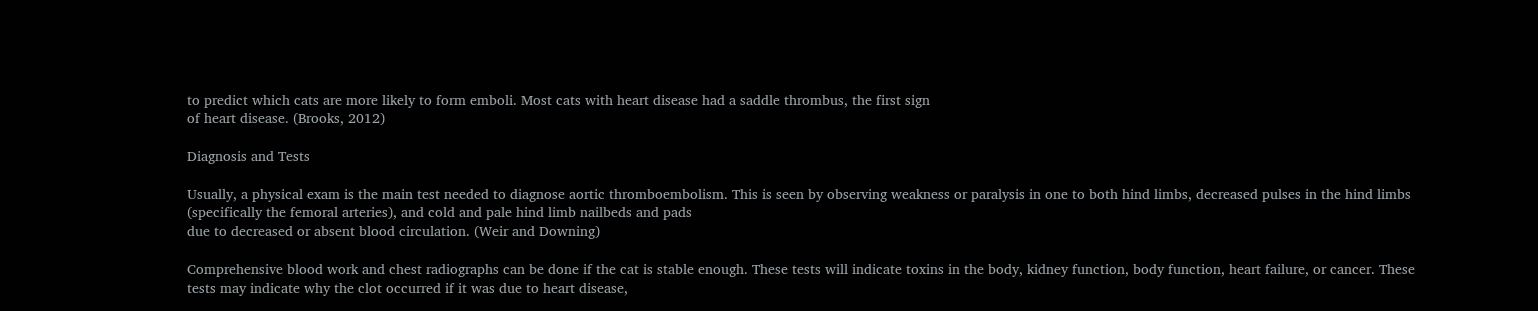to predict which cats are more likely to form emboli. Most cats with heart disease had a saddle thrombus, the first sign
of heart disease. (Brooks, 2012)

Diagnosis and Tests

Usually, a physical exam is the main test needed to diagnose aortic thromboembolism. This is seen by observing weakness or paralysis in one to both hind limbs, decreased pulses in the hind limbs (specifically the femoral arteries), and cold and pale hind limb nailbeds and pads
due to decreased or absent blood circulation. (Weir and Downing)

Comprehensive blood work and chest radiographs can be done if the cat is stable enough. These tests will indicate toxins in the body, kidney function, body function, heart failure, or cancer. These tests may indicate why the clot occurred if it was due to heart disease,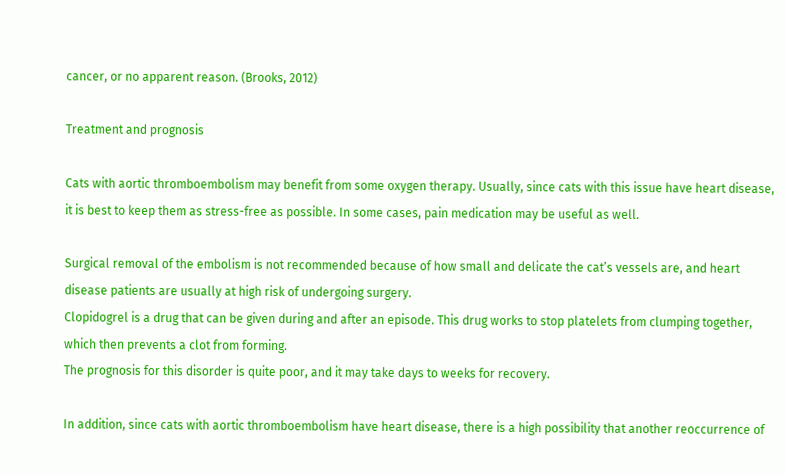cancer, or no apparent reason. (Brooks, 2012)

Treatment and prognosis

Cats with aortic thromboembolism may benefit from some oxygen therapy. Usually, since cats with this issue have heart disease, it is best to keep them as stress-free as possible. In some cases, pain medication may be useful as well.

Surgical removal of the embolism is not recommended because of how small and delicate the cat’s vessels are, and heart disease patients are usually at high risk of undergoing surgery.
Clopidogrel is a drug that can be given during and after an episode. This drug works to stop platelets from clumping together, which then prevents a clot from forming.
The prognosis for this disorder is quite poor, and it may take days to weeks for recovery.

In addition, since cats with aortic thromboembolism have heart disease, there is a high possibility that another reoccurrence of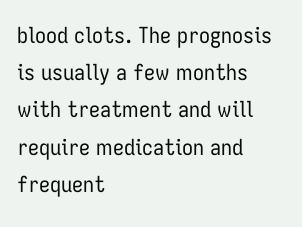blood clots. The prognosis is usually a few months with treatment and will require medication and frequent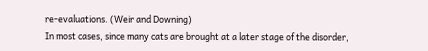re-evaluations. (Weir and Downing)
In most cases, since many cats are brought at a later stage of the disorder,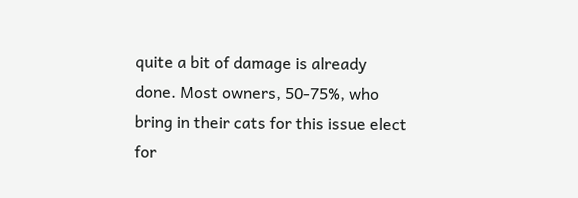quite a bit of damage is already done. Most owners, 50-75%, who bring in their cats for this issue elect for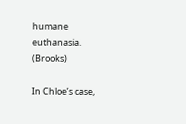humane euthanasia. (Brooks)

In Chloe’s case,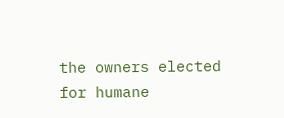the owners elected for humane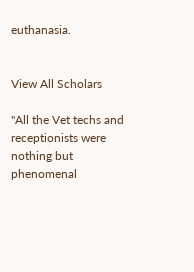euthanasia.


View All Scholars

"All the Vet techs and receptionists were nothing but phenomenal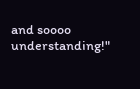and soooo understanding!"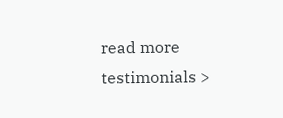read more testimonials >